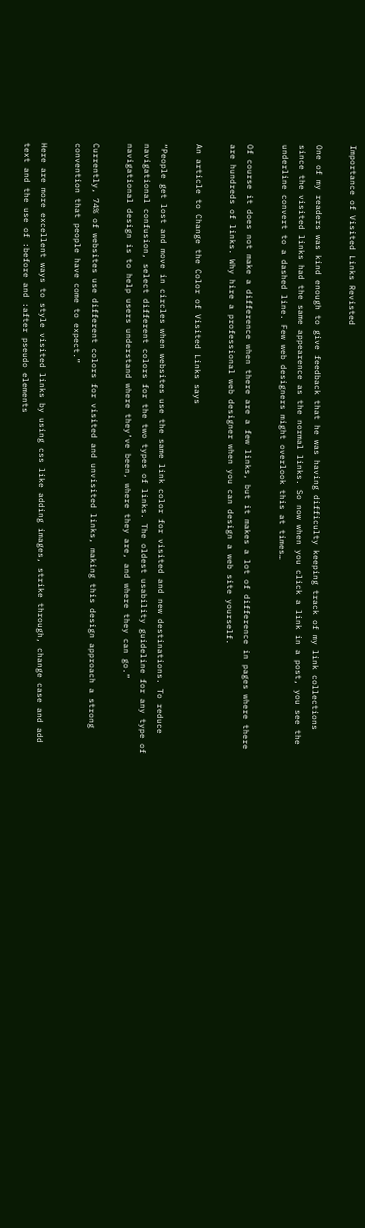Importance of Visited Links Revisted

One of my readers was kind enough to give feedback that he was having difficulty keeping track of my link collections since the visited links had the same appearence as the normal links. So now when you click a link in a post, you see the underline convert to a dashed line. Few web designers might overlook this at times…

Of course it does not make a difference when there are a few links, but it makes a lot of difference in pages where there are hundreds of links. Why hire a professional web designer when you can design a web site yourself.

An article to Change the Color of Visited Links says

“People get lost and move in circles when websites use the same link color for visited and new destinations. To reduce navigational confusion, select different colors for the two types of links. The oldest usability guideline for any type of navigational design is to help users understand where they’ve been, where they are, and where they can go.”

Currently, 74% of websites use different colors for visited and unvisited links, making this design approach a strong convention that people have come to expect.”

Here are more excellent ways to style visited links by using css like adding images, strike through, change case and add text and the use of :before and :after pseudo elements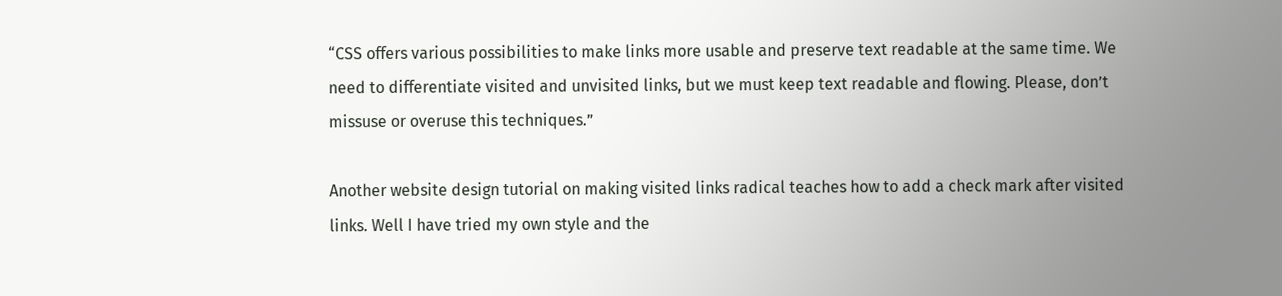“CSS offers various possibilities to make links more usable and preserve text readable at the same time. We need to differentiate visited and unvisited links, but we must keep text readable and flowing. Please, don’t missuse or overuse this techniques.”

Another website design tutorial on making visited links radical teaches how to add a check mark after visited links. Well I have tried my own style and the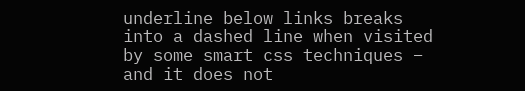underline below links breaks into a dashed line when visited by some smart css techniques – and it does not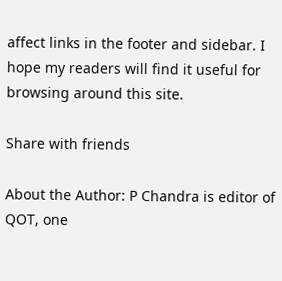affect links in the footer and sidebar. I hope my readers will find it useful for browsing around this site.

Share with friends

About the Author: P Chandra is editor of QOT, one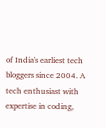of India's earliest tech bloggers since 2004. A tech enthusiast with expertise in coding,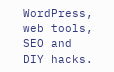WordPress, web tools, SEO and DIY hacks.